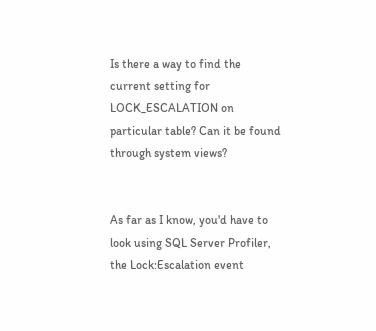Is there a way to find the current setting for LOCK_ESCALATION on particular table? Can it be found through system views?


As far as I know, you'd have to look using SQL Server Profiler, the Lock:Escalation event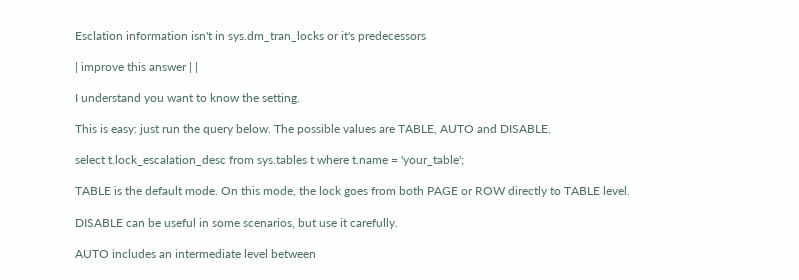Esclation information isn't in sys.dm_tran_locks or it's predecessors

| improve this answer | |

I understand you want to know the setting.

This is easy: just run the query below. The possible values are TABLE, AUTO and DISABLE.

select t.lock_escalation_desc from sys.tables t where t.name = 'your_table';

TABLE is the default mode. On this mode, the lock goes from both PAGE or ROW directly to TABLE level.

DISABLE can be useful in some scenarios, but use it carefully.

AUTO includes an intermediate level between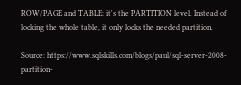ROW/PAGE and TABLE: it's the PARTITION level. Instead of locking the whole table, it only locks the needed partition.

Source: https://www.sqlskills.com/blogs/paul/sql-server-2008-partition-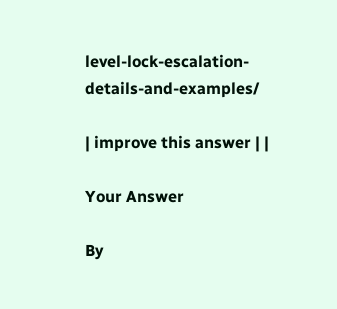level-lock-escalation-details-and-examples/

| improve this answer | |

Your Answer

By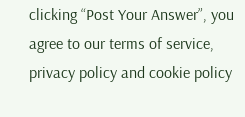clicking “Post Your Answer”, you agree to our terms of service, privacy policy and cookie policy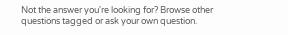Not the answer you're looking for? Browse other questions tagged or ask your own question.